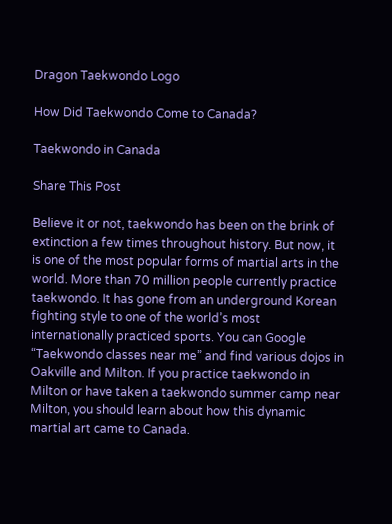Dragon Taekwondo Logo

How Did Taekwondo Come to Canada?

Taekwondo in Canada

Share This Post

Believe it or not, taekwondo has been on the brink of extinction a few times throughout history. But now, it is one of the most popular forms of martial arts in the world. More than 70 million people currently practice taekwondo. It has gone from an underground Korean fighting style to one of the world’s most internationally practiced sports. You can Google “Taekwondo classes near me” and find various dojos in Oakville and Milton. If you practice taekwondo in Milton or have taken a taekwondo summer camp near Milton, you should learn about how this dynamic martial art came to Canada.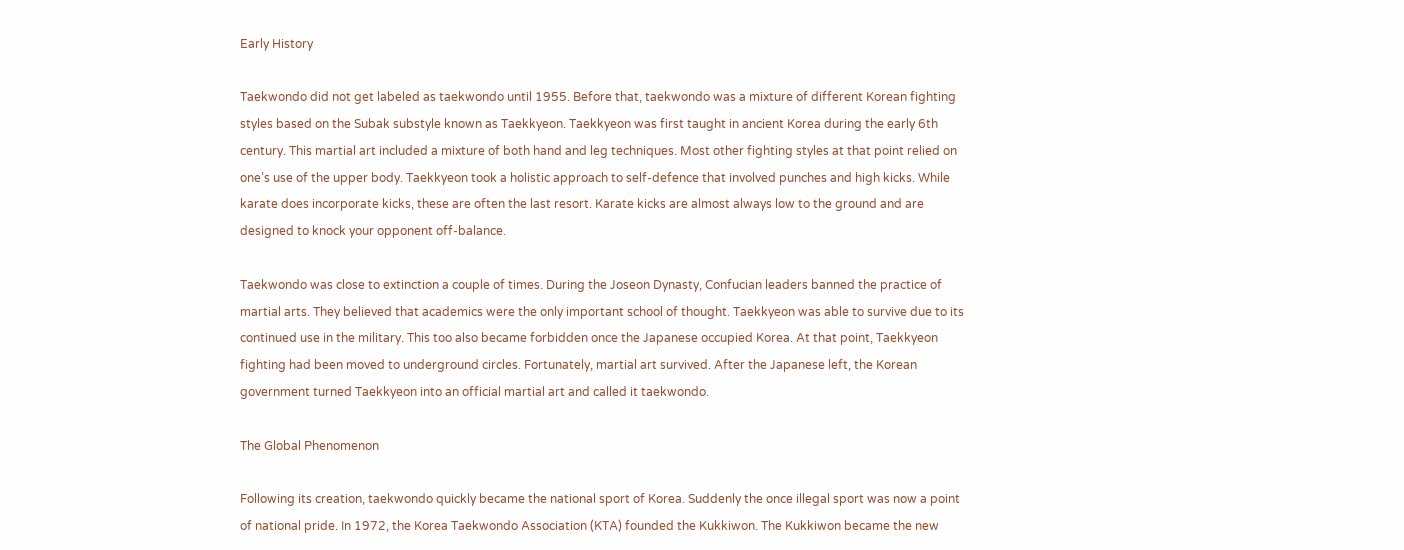Early History

Taekwondo did not get labeled as taekwondo until 1955. Before that, taekwondo was a mixture of different Korean fighting styles based on the Subak substyle known as Taekkyeon. Taekkyeon was first taught in ancient Korea during the early 6th century. This martial art included a mixture of both hand and leg techniques. Most other fighting styles at that point relied on one’s use of the upper body. Taekkyeon took a holistic approach to self-defence that involved punches and high kicks. While karate does incorporate kicks, these are often the last resort. Karate kicks are almost always low to the ground and are designed to knock your opponent off-balance.

Taekwondo was close to extinction a couple of times. During the Joseon Dynasty, Confucian leaders banned the practice of martial arts. They believed that academics were the only important school of thought. Taekkyeon was able to survive due to its continued use in the military. This too also became forbidden once the Japanese occupied Korea. At that point, Taekkyeon fighting had been moved to underground circles. Fortunately, martial art survived. After the Japanese left, the Korean government turned Taekkyeon into an official martial art and called it taekwondo.

The Global Phenomenon

Following its creation, taekwondo quickly became the national sport of Korea. Suddenly the once illegal sport was now a point of national pride. In 1972, the Korea Taekwondo Association (KTA) founded the Kukkiwon. The Kukkiwon became the new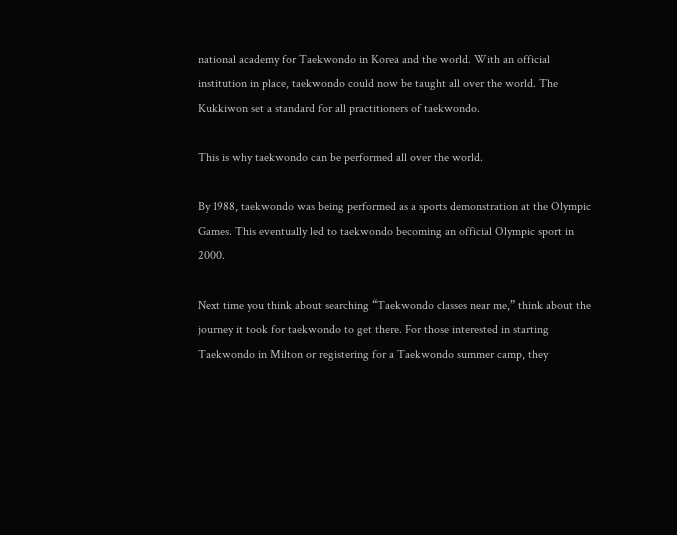national academy for Taekwondo in Korea and the world. With an official institution in place, taekwondo could now be taught all over the world. The Kukkiwon set a standard for all practitioners of taekwondo.

This is why taekwondo can be performed all over the world.

By 1988, taekwondo was being performed as a sports demonstration at the Olympic Games. This eventually led to taekwondo becoming an official Olympic sport in 2000.

Next time you think about searching “Taekwondo classes near me,” think about the journey it took for taekwondo to get there. For those interested in starting Taekwondo in Milton or registering for a Taekwondo summer camp, they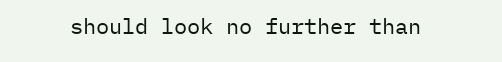should look no further than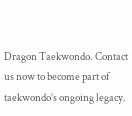Dragon Taekwondo. Contact us now to become part of taekwondo’s ongoing legacy.